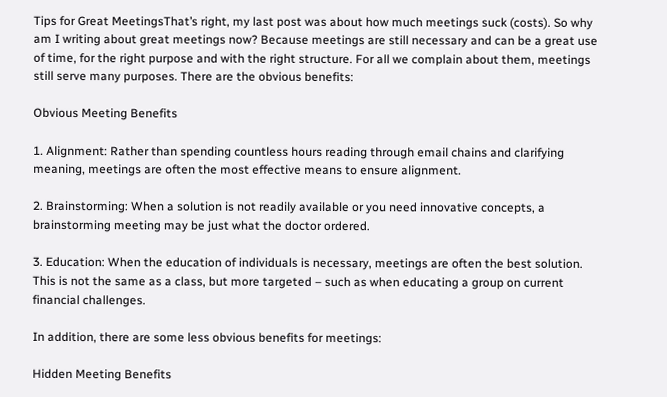Tips for Great MeetingsThat’s right, my last post was about how much meetings suck (costs). So why am I writing about great meetings now? Because meetings are still necessary and can be a great use of time, for the right purpose and with the right structure. For all we complain about them, meetings still serve many purposes. There are the obvious benefits:

Obvious Meeting Benefits

1. Alignment: Rather than spending countless hours reading through email chains and clarifying meaning, meetings are often the most effective means to ensure alignment.

2. Brainstorming: When a solution is not readily available or you need innovative concepts, a brainstorming meeting may be just what the doctor ordered.

3. Education: When the education of individuals is necessary, meetings are often the best solution. This is not the same as a class, but more targeted – such as when educating a group on current financial challenges.

In addition, there are some less obvious benefits for meetings:

Hidden Meeting Benefits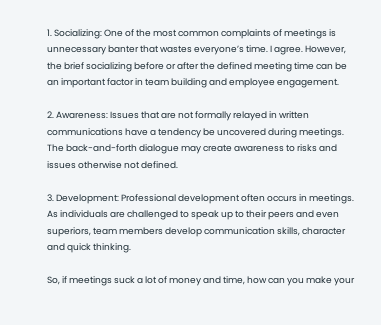1. Socializing: One of the most common complaints of meetings is unnecessary banter that wastes everyone’s time. I agree. However, the brief socializing before or after the defined meeting time can be an important factor in team building and employee engagement.

2. Awareness: Issues that are not formally relayed in written communications have a tendency be uncovered during meetings. The back-and-forth dialogue may create awareness to risks and issues otherwise not defined.

3. Development: Professional development often occurs in meetings. As individuals are challenged to speak up to their peers and even superiors, team members develop communication skills, character and quick thinking.

So, if meetings suck a lot of money and time, how can you make your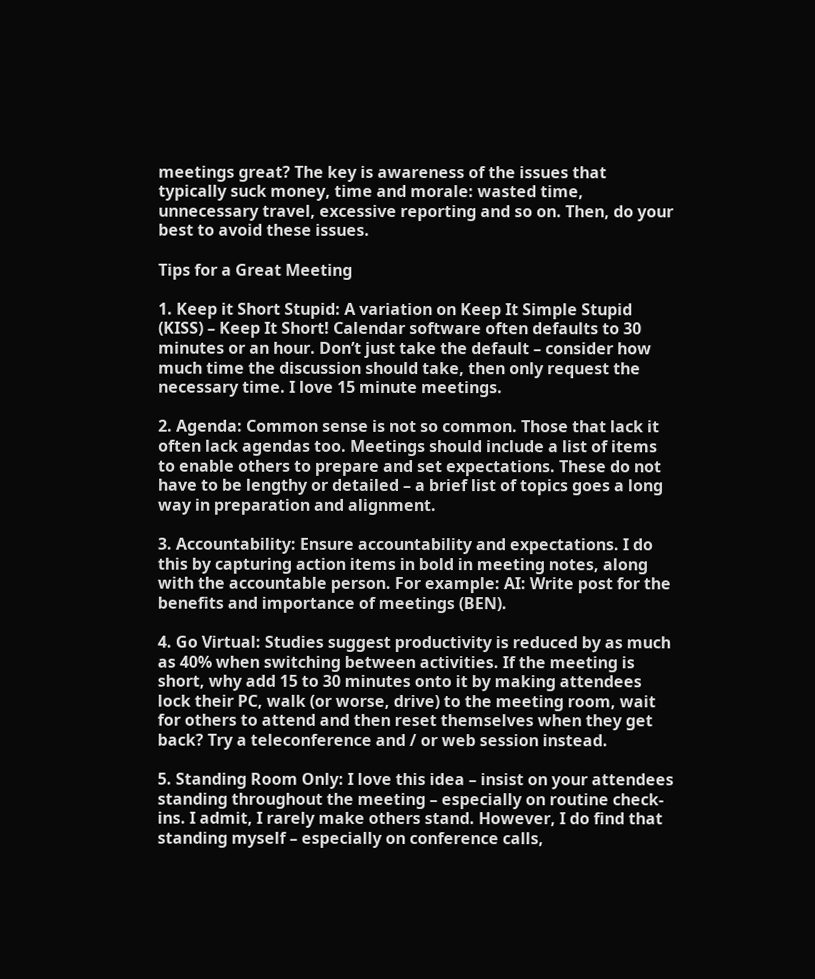meetings great? The key is awareness of the issues that typically suck money, time and morale: wasted time, unnecessary travel, excessive reporting and so on. Then, do your best to avoid these issues.

Tips for a Great Meeting

1. Keep it Short Stupid: A variation on Keep It Simple Stupid (KISS) – Keep It Short! Calendar software often defaults to 30 minutes or an hour. Don’t just take the default – consider how much time the discussion should take, then only request the necessary time. I love 15 minute meetings.

2. Agenda: Common sense is not so common. Those that lack it often lack agendas too. Meetings should include a list of items to enable others to prepare and set expectations. These do not have to be lengthy or detailed – a brief list of topics goes a long way in preparation and alignment.

3. Accountability: Ensure accountability and expectations. I do this by capturing action items in bold in meeting notes, along with the accountable person. For example: AI: Write post for the benefits and importance of meetings (BEN).

4. Go Virtual: Studies suggest productivity is reduced by as much as 40% when switching between activities. If the meeting is short, why add 15 to 30 minutes onto it by making attendees lock their PC, walk (or worse, drive) to the meeting room, wait for others to attend and then reset themselves when they get back? Try a teleconference and / or web session instead.

5. Standing Room Only: I love this idea – insist on your attendees standing throughout the meeting – especially on routine check-ins. I admit, I rarely make others stand. However, I do find that standing myself – especially on conference calls,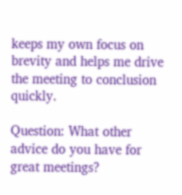keeps my own focus on brevity and helps me drive the meeting to conclusion quickly.

Question: What other advice do you have for great meetings?